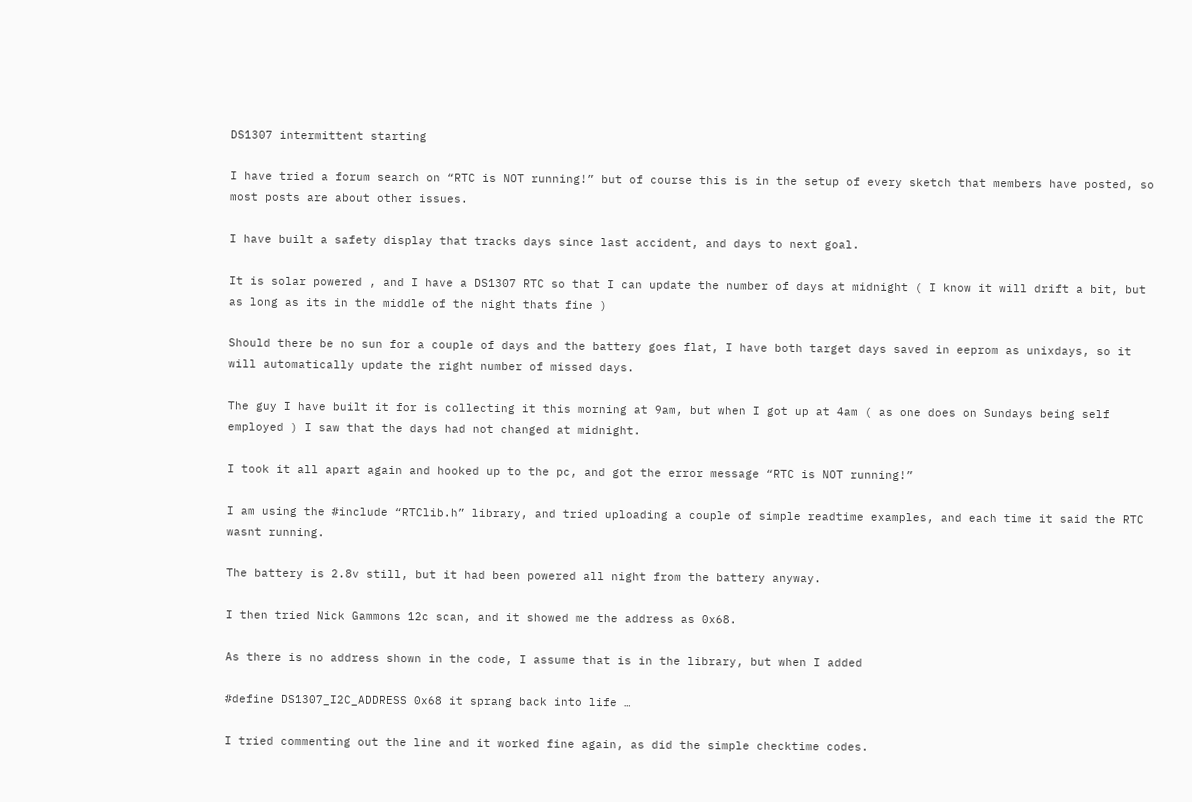DS1307 intermittent starting

I have tried a forum search on “RTC is NOT running!” but of course this is in the setup of every sketch that members have posted, so most posts are about other issues.

I have built a safety display that tracks days since last accident, and days to next goal.

It is solar powered , and I have a DS1307 RTC so that I can update the number of days at midnight ( I know it will drift a bit, but as long as its in the middle of the night thats fine )

Should there be no sun for a couple of days and the battery goes flat, I have both target days saved in eeprom as unixdays, so it will automatically update the right number of missed days.

The guy I have built it for is collecting it this morning at 9am, but when I got up at 4am ( as one does on Sundays being self employed ) I saw that the days had not changed at midnight.

I took it all apart again and hooked up to the pc, and got the error message “RTC is NOT running!”

I am using the #include “RTClib.h” library, and tried uploading a couple of simple readtime examples, and each time it said the RTC wasnt running.

The battery is 2.8v still, but it had been powered all night from the battery anyway.

I then tried Nick Gammons 12c scan, and it showed me the address as 0x68.

As there is no address shown in the code, I assume that is in the library, but when I added

#define DS1307_I2C_ADDRESS 0x68 it sprang back into life …

I tried commenting out the line and it worked fine again, as did the simple checktime codes.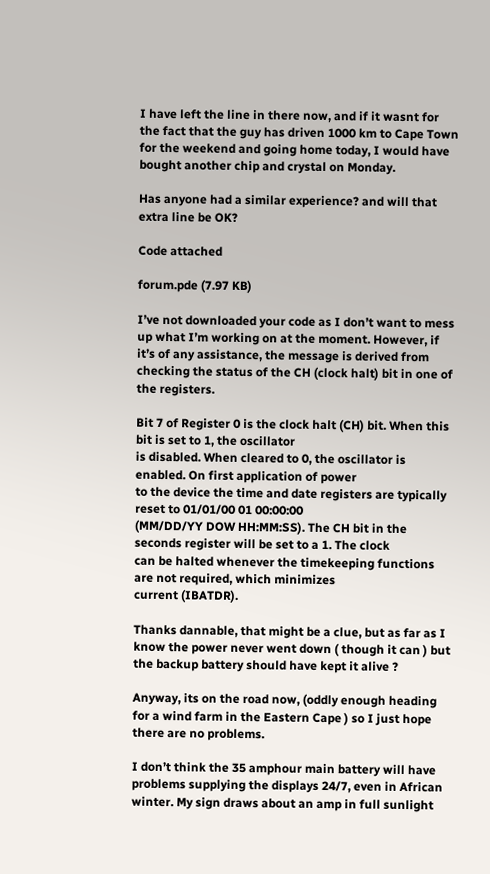I have left the line in there now, and if it wasnt for the fact that the guy has driven 1000 km to Cape Town for the weekend and going home today, I would have bought another chip and crystal on Monday.

Has anyone had a similar experience? and will that extra line be OK?

Code attached

forum.pde (7.97 KB)

I’ve not downloaded your code as I don’t want to mess up what I’m working on at the moment. However, if it’s of any assistance, the message is derived from checking the status of the CH (clock halt) bit in one of the registers.

Bit 7 of Register 0 is the clock halt (CH) bit. When this bit is set to 1, the oscillator
is disabled. When cleared to 0, the oscillator is enabled. On first application of power
to the device the time and date registers are typically reset to 01/01/00 01 00:00:00
(MM/DD/YY DOW HH:MM:SS). The CH bit in the seconds register will be set to a 1. The clock
can be halted whenever the timekeeping functions are not required, which minimizes
current (IBATDR).

Thanks dannable, that might be a clue, but as far as I know the power never went down ( though it can ) but the backup battery should have kept it alive ?

Anyway, its on the road now, (oddly enough heading for a wind farm in the Eastern Cape ) so I just hope there are no problems.

I don’t think the 35 amphour main battery will have problems supplying the displays 24/7, even in African winter. My sign draws about an amp in full sunlight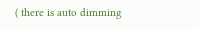( there is auto dimming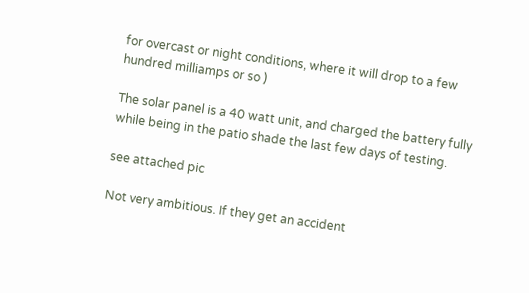for overcast or night conditions, where it will drop to a few hundred milliamps or so )

The solar panel is a 40 watt unit, and charged the battery fully while being in the patio shade the last few days of testing.

see attached pic

Not very ambitious. If they get an accident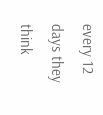every 12 days they think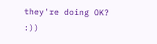they're doing OK? :))